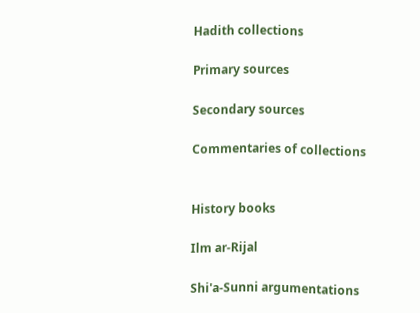Hadith collections

Primary sources

Secondary sources

Commentaries of collections


History books

Ilm ar-Rijal

Shi'a-Sunni argumentations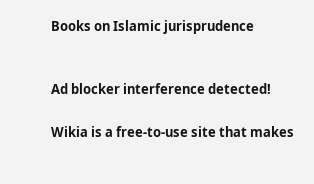Books on Islamic jurisprudence


Ad blocker interference detected!

Wikia is a free-to-use site that makes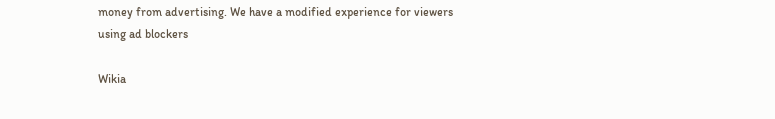money from advertising. We have a modified experience for viewers using ad blockers

Wikia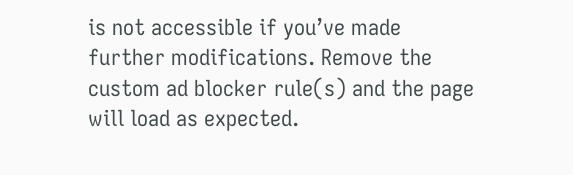is not accessible if you’ve made further modifications. Remove the custom ad blocker rule(s) and the page will load as expected.